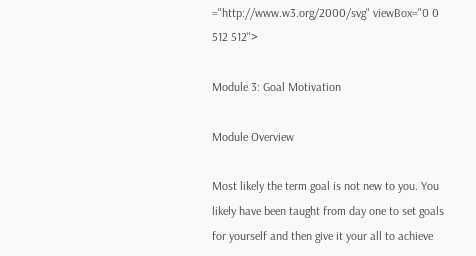="http://www.w3.org/2000/svg" viewBox="0 0 512 512">

Module 3: Goal Motivation

Module Overview

Most likely the term goal is not new to you. You likely have been taught from day one to set goals for yourself and then give it your all to achieve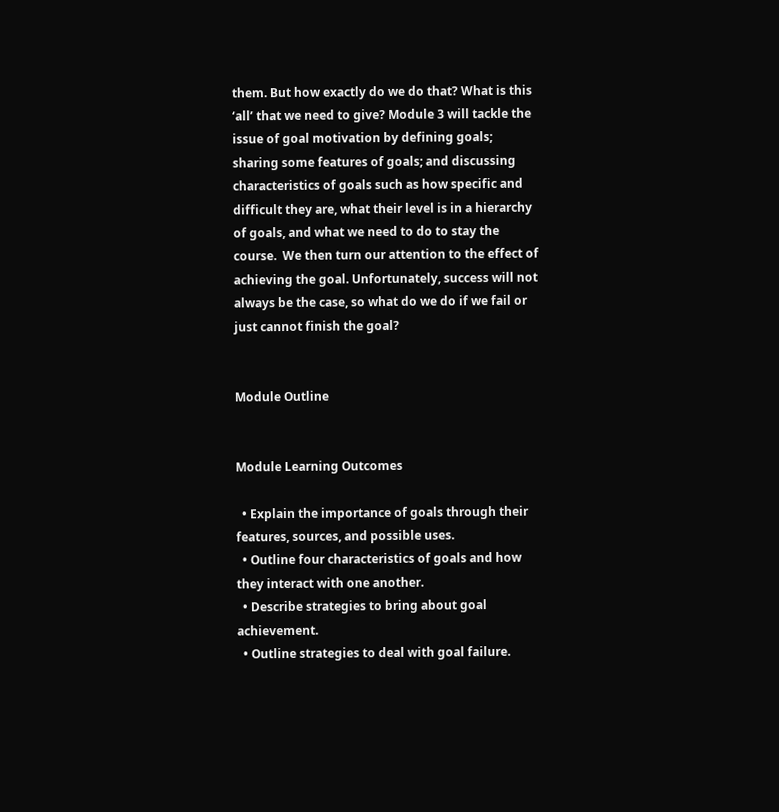them. But how exactly do we do that? What is this ‘all’ that we need to give? Module 3 will tackle the issue of goal motivation by defining goals; sharing some features of goals; and discussing characteristics of goals such as how specific and difficult they are, what their level is in a hierarchy of goals, and what we need to do to stay the course.  We then turn our attention to the effect of achieving the goal. Unfortunately, success will not always be the case, so what do we do if we fail or just cannot finish the goal?


Module Outline


Module Learning Outcomes

  • Explain the importance of goals through their features, sources, and possible uses.
  • Outline four characteristics of goals and how they interact with one another.
  • Describe strategies to bring about goal achievement.
  • Outline strategies to deal with goal failure.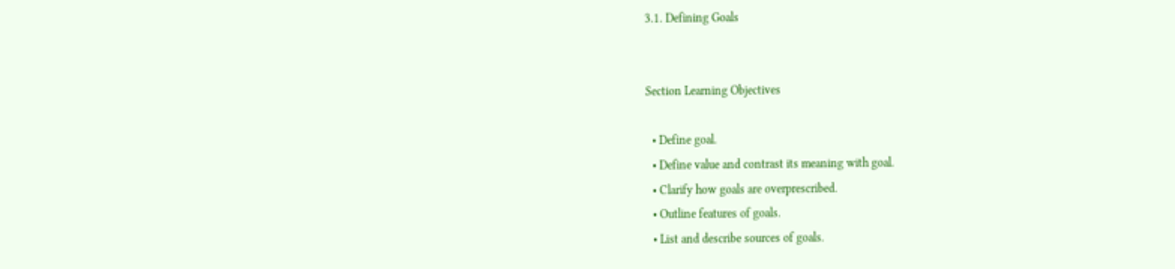3.1. Defining Goals


Section Learning Objectives

  • Define goal.
  • Define value and contrast its meaning with goal.
  • Clarify how goals are overprescribed.
  • Outline features of goals.
  • List and describe sources of goals.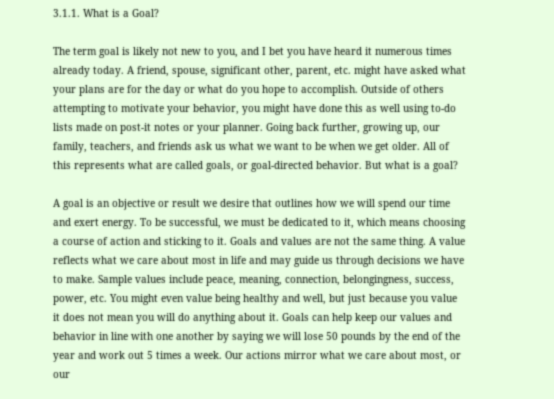3.1.1. What is a Goal?

The term goal is likely not new to you, and I bet you have heard it numerous times already today. A friend, spouse, significant other, parent, etc. might have asked what your plans are for the day or what do you hope to accomplish. Outside of others attempting to motivate your behavior, you might have done this as well using to-do lists made on post-it notes or your planner. Going back further, growing up, our family, teachers, and friends ask us what we want to be when we get older. All of this represents what are called goals, or goal-directed behavior. But what is a goal?

A goal is an objective or result we desire that outlines how we will spend our time and exert energy. To be successful, we must be dedicated to it, which means choosing a course of action and sticking to it. Goals and values are not the same thing. A value reflects what we care about most in life and may guide us through decisions we have to make. Sample values include peace, meaning, connection, belongingness, success, power, etc. You might even value being healthy and well, but just because you value it does not mean you will do anything about it. Goals can help keep our values and behavior in line with one another by saying we will lose 50 pounds by the end of the year and work out 5 times a week. Our actions mirror what we care about most, or our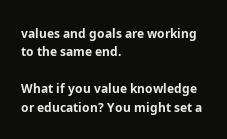values and goals are working to the same end.

What if you value knowledge or education? You might set a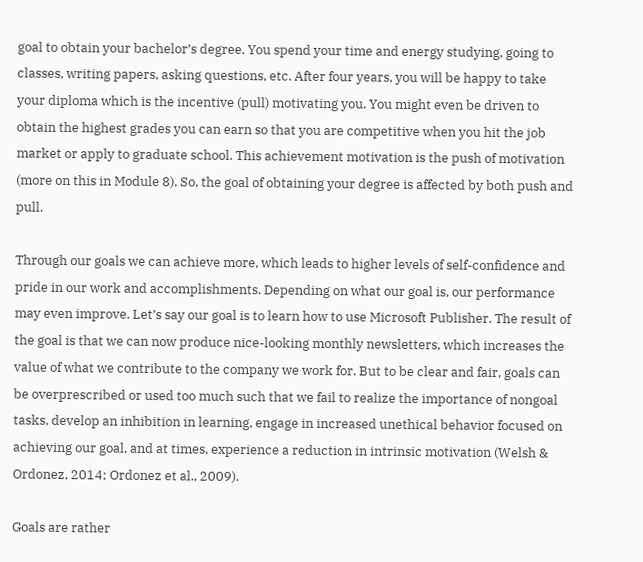goal to obtain your bachelor’s degree. You spend your time and energy studying, going to classes, writing papers, asking questions, etc. After four years, you will be happy to take your diploma which is the incentive (pull) motivating you. You might even be driven to obtain the highest grades you can earn so that you are competitive when you hit the job market or apply to graduate school. This achievement motivation is the push of motivation (more on this in Module 8). So, the goal of obtaining your degree is affected by both push and pull.

Through our goals we can achieve more, which leads to higher levels of self-confidence and pride in our work and accomplishments. Depending on what our goal is, our performance may even improve. Let’s say our goal is to learn how to use Microsoft Publisher. The result of the goal is that we can now produce nice-looking monthly newsletters, which increases the value of what we contribute to the company we work for. But to be clear and fair, goals can be overprescribed or used too much such that we fail to realize the importance of nongoal tasks, develop an inhibition in learning, engage in increased unethical behavior focused on achieving our goal, and at times, experience a reduction in intrinsic motivation (Welsh & Ordonez, 2014; Ordonez et al., 2009).

Goals are rather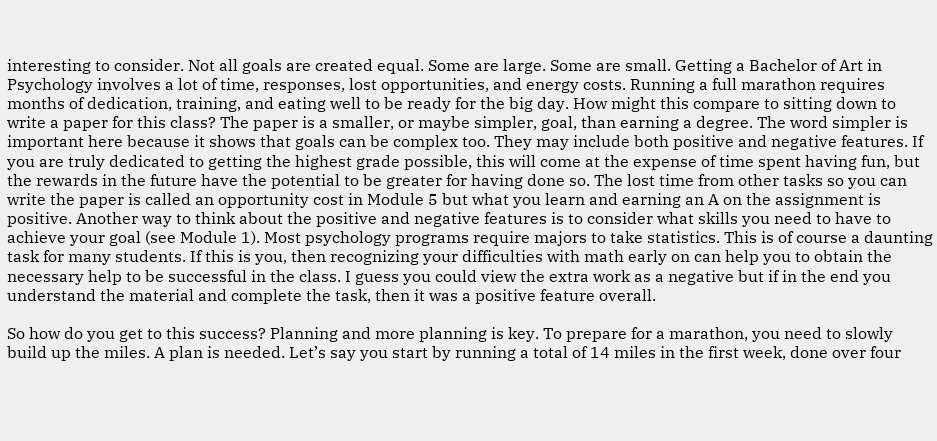interesting to consider. Not all goals are created equal. Some are large. Some are small. Getting a Bachelor of Art in Psychology involves a lot of time, responses, lost opportunities, and energy costs. Running a full marathon requires months of dedication, training, and eating well to be ready for the big day. How might this compare to sitting down to write a paper for this class? The paper is a smaller, or maybe simpler, goal, than earning a degree. The word simpler is important here because it shows that goals can be complex too. They may include both positive and negative features. If you are truly dedicated to getting the highest grade possible, this will come at the expense of time spent having fun, but the rewards in the future have the potential to be greater for having done so. The lost time from other tasks so you can write the paper is called an opportunity cost in Module 5 but what you learn and earning an A on the assignment is positive. Another way to think about the positive and negative features is to consider what skills you need to have to achieve your goal (see Module 1). Most psychology programs require majors to take statistics. This is of course a daunting task for many students. If this is you, then recognizing your difficulties with math early on can help you to obtain the necessary help to be successful in the class. I guess you could view the extra work as a negative but if in the end you understand the material and complete the task, then it was a positive feature overall.

So how do you get to this success? Planning and more planning is key. To prepare for a marathon, you need to slowly build up the miles. A plan is needed. Let’s say you start by running a total of 14 miles in the first week, done over four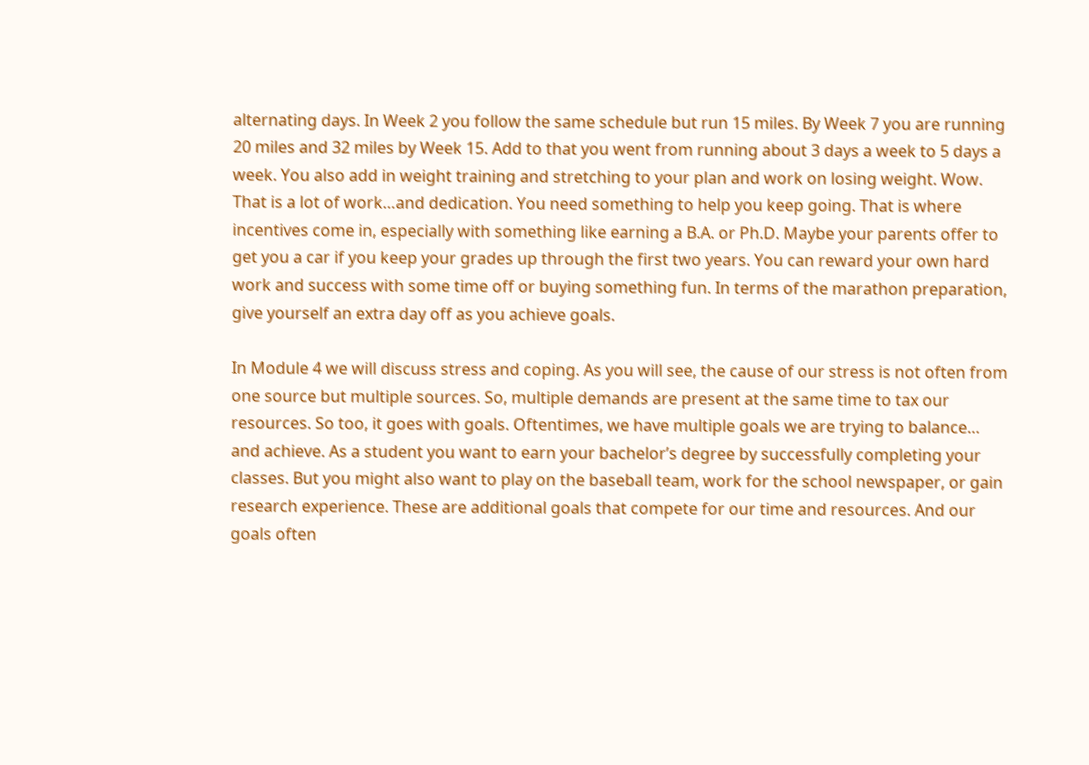alternating days. In Week 2 you follow the same schedule but run 15 miles. By Week 7 you are running 20 miles and 32 miles by Week 15. Add to that you went from running about 3 days a week to 5 days a week. You also add in weight training and stretching to your plan and work on losing weight. Wow. That is a lot of work…and dedication. You need something to help you keep going. That is where incentives come in, especially with something like earning a B.A. or Ph.D. Maybe your parents offer to get you a car if you keep your grades up through the first two years. You can reward your own hard work and success with some time off or buying something fun. In terms of the marathon preparation, give yourself an extra day off as you achieve goals.

In Module 4 we will discuss stress and coping. As you will see, the cause of our stress is not often from one source but multiple sources. So, multiple demands are present at the same time to tax our resources. So too, it goes with goals. Oftentimes, we have multiple goals we are trying to balance… and achieve. As a student you want to earn your bachelor’s degree by successfully completing your classes. But you might also want to play on the baseball team, work for the school newspaper, or gain research experience. These are additional goals that compete for our time and resources. And our goals often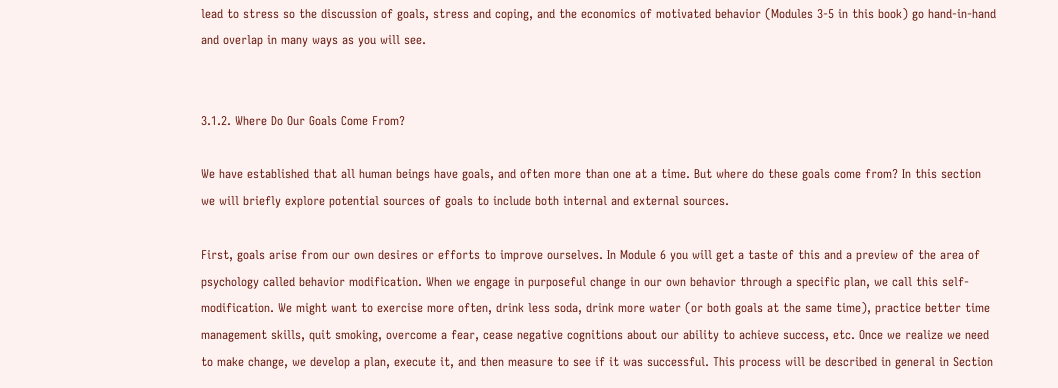lead to stress so the discussion of goals, stress and coping, and the economics of motivated behavior (Modules 3-5 in this book) go hand-in-hand and overlap in many ways as you will see.


3.1.2. Where Do Our Goals Come From?

We have established that all human beings have goals, and often more than one at a time. But where do these goals come from? In this section we will briefly explore potential sources of goals to include both internal and external sources.

First, goals arise from our own desires or efforts to improve ourselves. In Module 6 you will get a taste of this and a preview of the area of psychology called behavior modification. When we engage in purposeful change in our own behavior through a specific plan, we call this self-modification. We might want to exercise more often, drink less soda, drink more water (or both goals at the same time), practice better time management skills, quit smoking, overcome a fear, cease negative cognitions about our ability to achieve success, etc. Once we realize we need to make change, we develop a plan, execute it, and then measure to see if it was successful. This process will be described in general in Section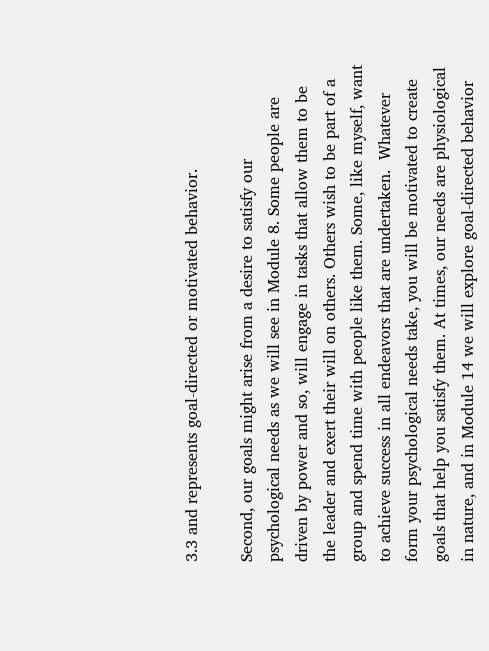3.3 and represents goal-directed or motivated behavior.

Second, our goals might arise from a desire to satisfy our psychological needs as we will see in Module 8. Some people are driven by power and so, will engage in tasks that allow them to be the leader and exert their will on others. Others wish to be part of a group and spend time with people like them. Some, like myself, want to achieve success in all endeavors that are undertaken.  Whatever form your psychological needs take, you will be motivated to create goals that help you satisfy them. At times, our needs are physiological in nature, and in Module 14 we will explore goal-directed behavior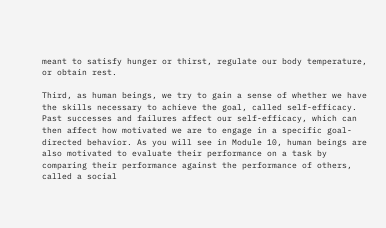meant to satisfy hunger or thirst, regulate our body temperature, or obtain rest.

Third, as human beings, we try to gain a sense of whether we have the skills necessary to achieve the goal, called self-efficacy.  Past successes and failures affect our self-efficacy, which can then affect how motivated we are to engage in a specific goal-directed behavior. As you will see in Module 10, human beings are also motivated to evaluate their performance on a task by comparing their performance against the performance of others, called a social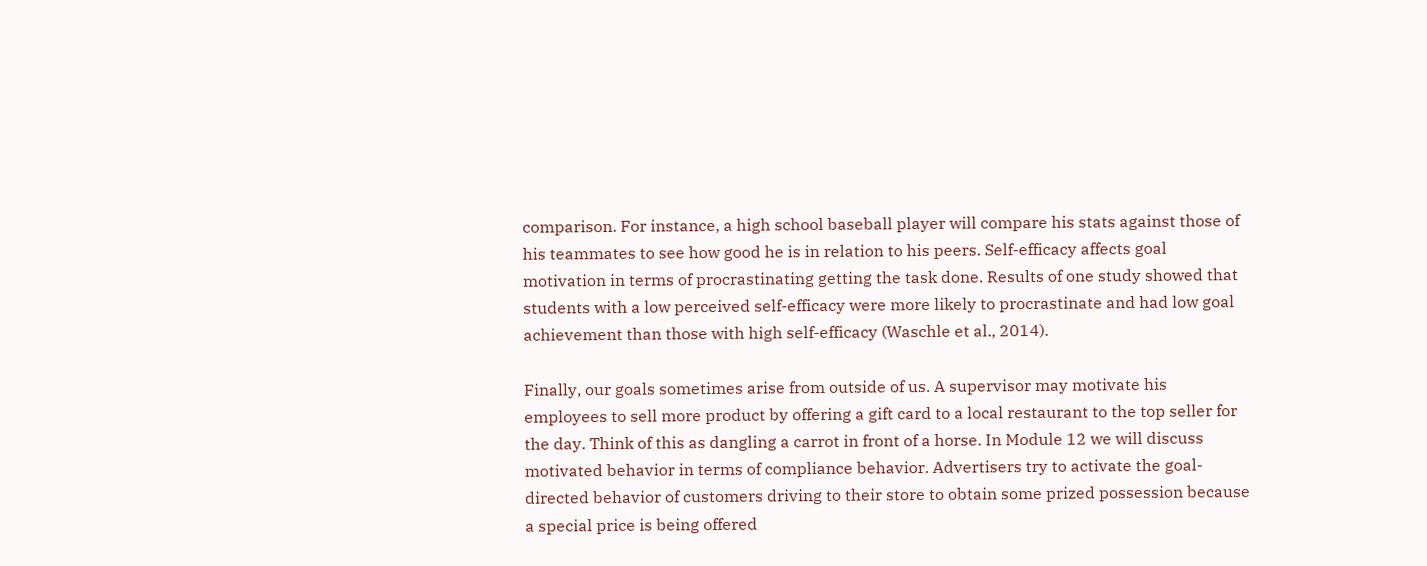comparison. For instance, a high school baseball player will compare his stats against those of his teammates to see how good he is in relation to his peers. Self-efficacy affects goal motivation in terms of procrastinating getting the task done. Results of one study showed that students with a low perceived self-efficacy were more likely to procrastinate and had low goal achievement than those with high self-efficacy (Waschle et al., 2014).

Finally, our goals sometimes arise from outside of us. A supervisor may motivate his employees to sell more product by offering a gift card to a local restaurant to the top seller for the day. Think of this as dangling a carrot in front of a horse. In Module 12 we will discuss motivated behavior in terms of compliance behavior. Advertisers try to activate the goal-directed behavior of customers driving to their store to obtain some prized possession because a special price is being offered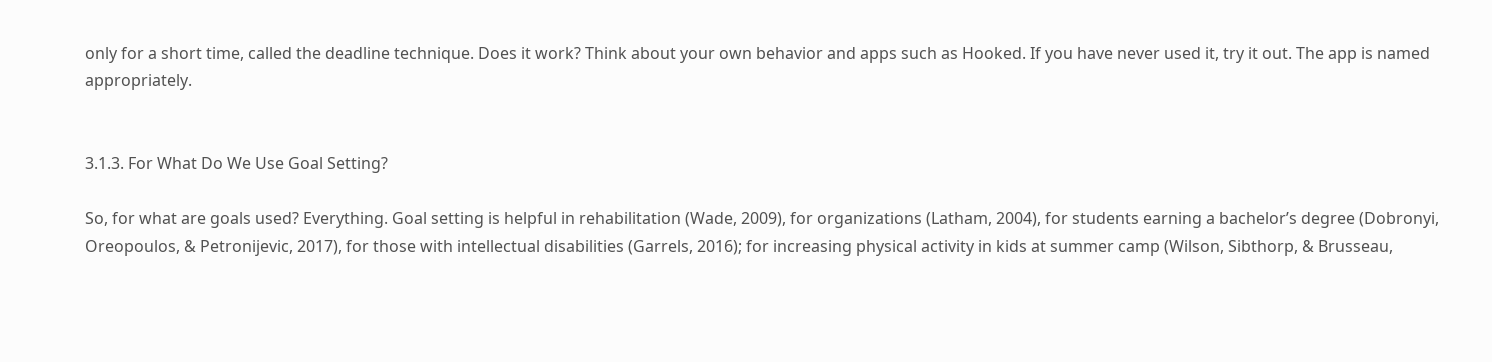only for a short time, called the deadline technique. Does it work? Think about your own behavior and apps such as Hooked. If you have never used it, try it out. The app is named appropriately.


3.1.3. For What Do We Use Goal Setting?

So, for what are goals used? Everything. Goal setting is helpful in rehabilitation (Wade, 2009), for organizations (Latham, 2004), for students earning a bachelor’s degree (Dobronyi, Oreopoulos, & Petronijevic, 2017), for those with intellectual disabilities (Garrels, 2016); for increasing physical activity in kids at summer camp (Wilson, Sibthorp, & Brusseau,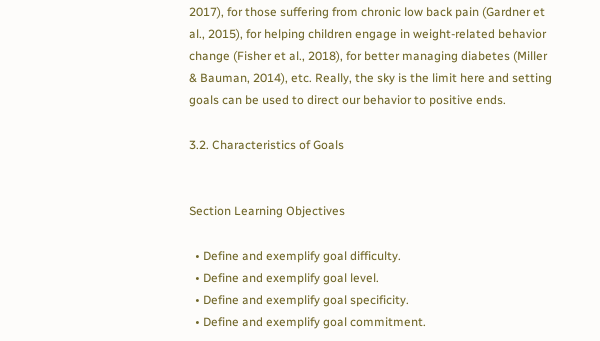2017), for those suffering from chronic low back pain (Gardner et al., 2015), for helping children engage in weight-related behavior change (Fisher et al., 2018), for better managing diabetes (Miller & Bauman, 2014), etc. Really, the sky is the limit here and setting goals can be used to direct our behavior to positive ends.

3.2. Characteristics of Goals


Section Learning Objectives

  • Define and exemplify goal difficulty.
  • Define and exemplify goal level.
  • Define and exemplify goal specificity.
  • Define and exemplify goal commitment.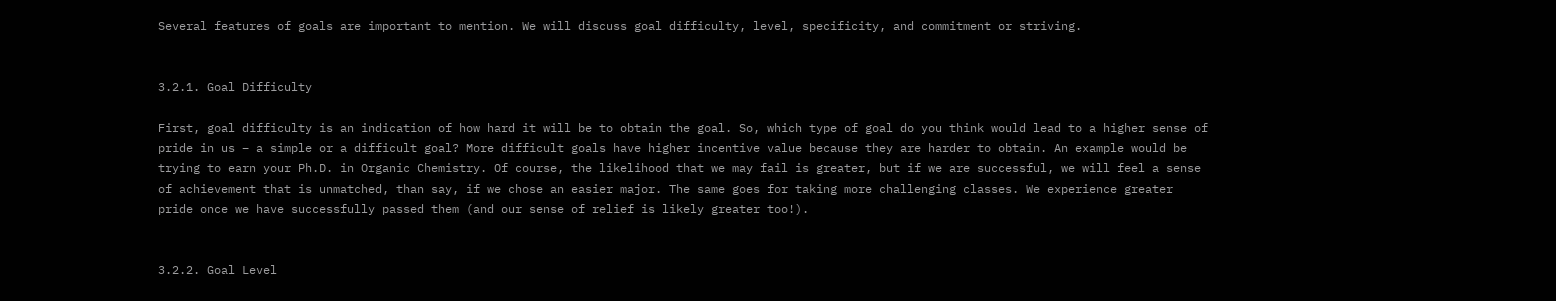Several features of goals are important to mention. We will discuss goal difficulty, level, specificity, and commitment or striving.


3.2.1. Goal Difficulty

First, goal difficulty is an indication of how hard it will be to obtain the goal. So, which type of goal do you think would lead to a higher sense of pride in us – a simple or a difficult goal? More difficult goals have higher incentive value because they are harder to obtain. An example would be trying to earn your Ph.D. in Organic Chemistry. Of course, the likelihood that we may fail is greater, but if we are successful, we will feel a sense of achievement that is unmatched, than say, if we chose an easier major. The same goes for taking more challenging classes. We experience greater pride once we have successfully passed them (and our sense of relief is likely greater too!).


3.2.2. Goal Level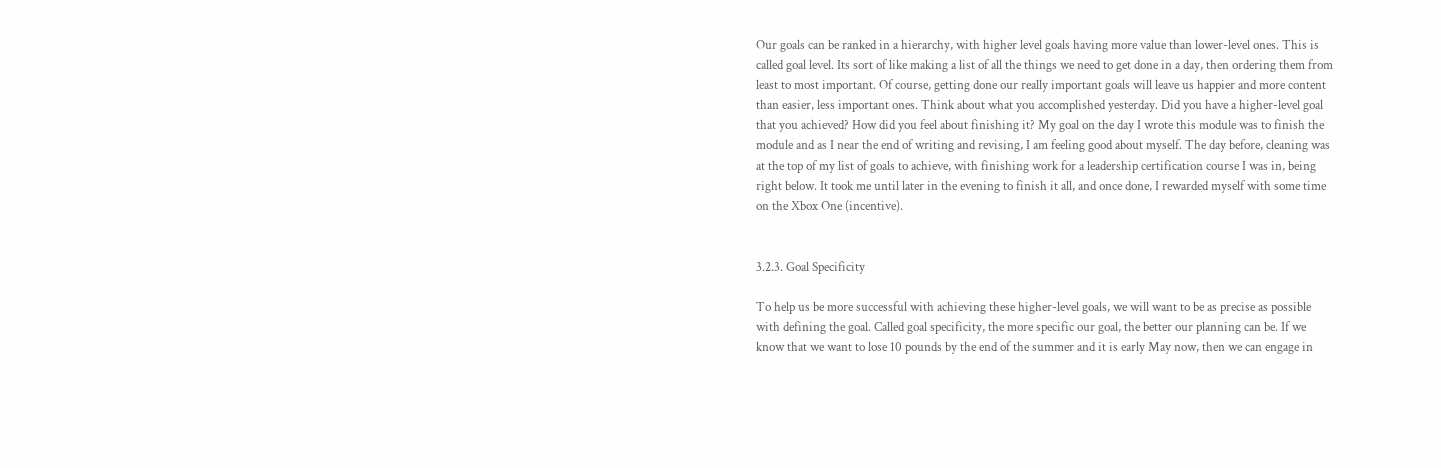Our goals can be ranked in a hierarchy, with higher level goals having more value than lower-level ones. This is called goal level. Its sort of like making a list of all the things we need to get done in a day, then ordering them from least to most important. Of course, getting done our really important goals will leave us happier and more content than easier, less important ones. Think about what you accomplished yesterday. Did you have a higher-level goal that you achieved? How did you feel about finishing it? My goal on the day I wrote this module was to finish the module and as I near the end of writing and revising, I am feeling good about myself. The day before, cleaning was at the top of my list of goals to achieve, with finishing work for a leadership certification course I was in, being right below. It took me until later in the evening to finish it all, and once done, I rewarded myself with some time on the Xbox One (incentive).


3.2.3. Goal Specificity

To help us be more successful with achieving these higher-level goals, we will want to be as precise as possible with defining the goal. Called goal specificity, the more specific our goal, the better our planning can be. If we know that we want to lose 10 pounds by the end of the summer and it is early May now, then we can engage in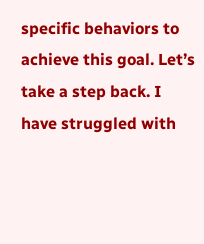specific behaviors to achieve this goal. Let’s take a step back. I have struggled with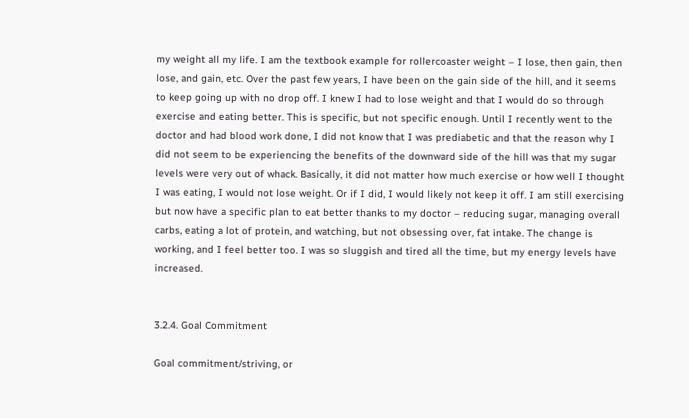my weight all my life. I am the textbook example for rollercoaster weight – I lose, then gain, then lose, and gain, etc. Over the past few years, I have been on the gain side of the hill, and it seems to keep going up with no drop off. I knew I had to lose weight and that I would do so through exercise and eating better. This is specific, but not specific enough. Until I recently went to the doctor and had blood work done, I did not know that I was prediabetic and that the reason why I did not seem to be experiencing the benefits of the downward side of the hill was that my sugar levels were very out of whack. Basically, it did not matter how much exercise or how well I thought I was eating, I would not lose weight. Or if I did, I would likely not keep it off. I am still exercising but now have a specific plan to eat better thanks to my doctor – reducing sugar, managing overall carbs, eating a lot of protein, and watching, but not obsessing over, fat intake. The change is working, and I feel better too. I was so sluggish and tired all the time, but my energy levels have increased.


3.2.4. Goal Commitment

Goal commitment/striving, or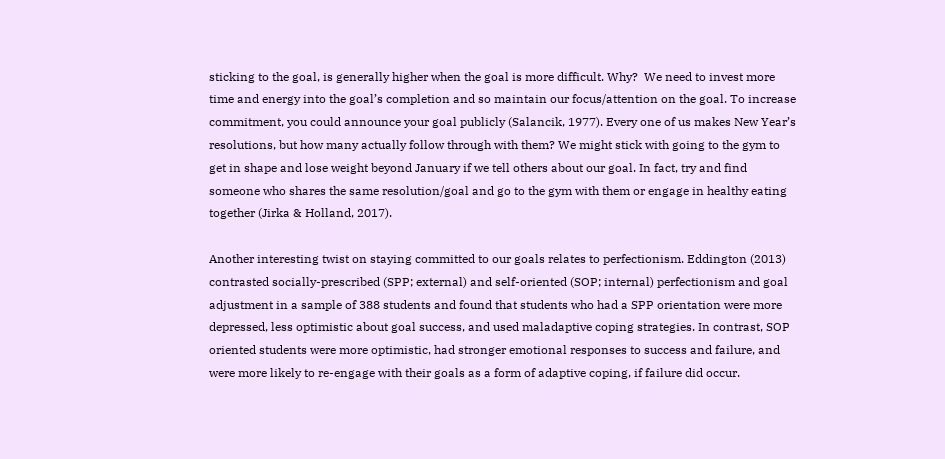sticking to the goal, is generally higher when the goal is more difficult. Why?  We need to invest more time and energy into the goal’s completion and so maintain our focus/attention on the goal. To increase commitment, you could announce your goal publicly (Salancik, 1977). Every one of us makes New Year’s resolutions, but how many actually follow through with them? We might stick with going to the gym to get in shape and lose weight beyond January if we tell others about our goal. In fact, try and find someone who shares the same resolution/goal and go to the gym with them or engage in healthy eating together (Jirka & Holland, 2017).

Another interesting twist on staying committed to our goals relates to perfectionism. Eddington (2013) contrasted socially-prescribed (SPP; external) and self-oriented (SOP; internal) perfectionism and goal adjustment in a sample of 388 students and found that students who had a SPP orientation were more depressed, less optimistic about goal success, and used maladaptive coping strategies. In contrast, SOP oriented students were more optimistic, had stronger emotional responses to success and failure, and were more likely to re-engage with their goals as a form of adaptive coping, if failure did occur.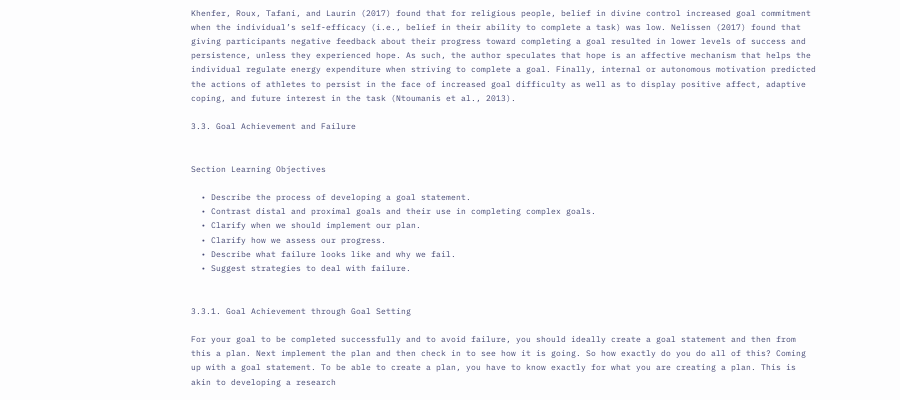Khenfer, Roux, Tafani, and Laurin (2017) found that for religious people, belief in divine control increased goal commitment when the individual’s self-efficacy (i.e., belief in their ability to complete a task) was low. Nelissen (2017) found that giving participants negative feedback about their progress toward completing a goal resulted in lower levels of success and persistence, unless they experienced hope. As such, the author speculates that hope is an affective mechanism that helps the individual regulate energy expenditure when striving to complete a goal. Finally, internal or autonomous motivation predicted the actions of athletes to persist in the face of increased goal difficulty as well as to display positive affect, adaptive coping, and future interest in the task (Ntoumanis et al., 2013).

3.3. Goal Achievement and Failure


Section Learning Objectives

  • Describe the process of developing a goal statement.
  • Contrast distal and proximal goals and their use in completing complex goals.
  • Clarify when we should implement our plan.
  • Clarify how we assess our progress.
  • Describe what failure looks like and why we fail.
  • Suggest strategies to deal with failure.


3.3.1. Goal Achievement through Goal Setting

For your goal to be completed successfully and to avoid failure, you should ideally create a goal statement and then from this a plan. Next implement the plan and then check in to see how it is going. So how exactly do you do all of this? Coming up with a goal statement. To be able to create a plan, you have to know exactly for what you are creating a plan. This is akin to developing a research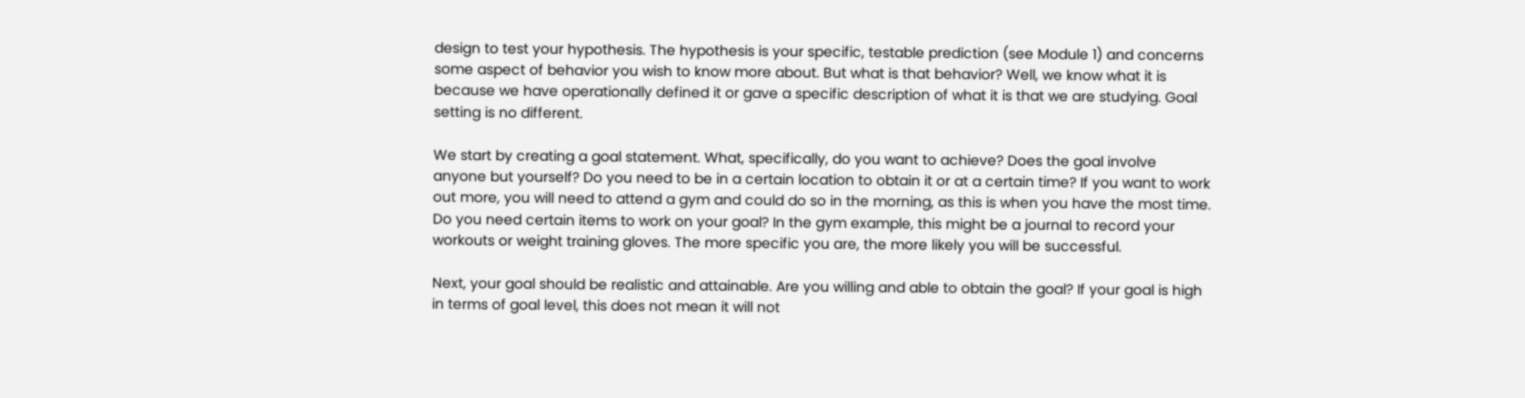design to test your hypothesis. The hypothesis is your specific, testable prediction (see Module 1) and concerns some aspect of behavior you wish to know more about. But what is that behavior? Well, we know what it is because we have operationally defined it or gave a specific description of what it is that we are studying. Goal setting is no different.

We start by creating a goal statement. What, specifically, do you want to achieve? Does the goal involve anyone but yourself? Do you need to be in a certain location to obtain it or at a certain time? If you want to work out more, you will need to attend a gym and could do so in the morning, as this is when you have the most time. Do you need certain items to work on your goal? In the gym example, this might be a journal to record your workouts or weight training gloves. The more specific you are, the more likely you will be successful.

Next, your goal should be realistic and attainable. Are you willing and able to obtain the goal? If your goal is high in terms of goal level, this does not mean it will not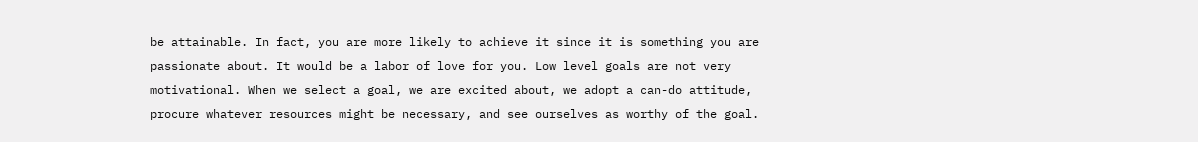be attainable. In fact, you are more likely to achieve it since it is something you are passionate about. It would be a labor of love for you. Low level goals are not very motivational. When we select a goal, we are excited about, we adopt a can-do attitude, procure whatever resources might be necessary, and see ourselves as worthy of the goal.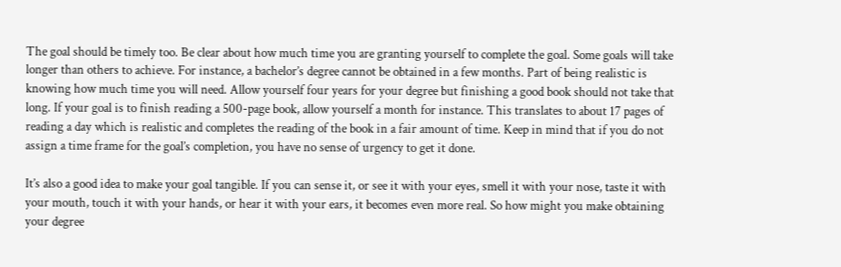The goal should be timely too. Be clear about how much time you are granting yourself to complete the goal. Some goals will take longer than others to achieve. For instance, a bachelor’s degree cannot be obtained in a few months. Part of being realistic is knowing how much time you will need. Allow yourself four years for your degree but finishing a good book should not take that long. If your goal is to finish reading a 500-page book, allow yourself a month for instance. This translates to about 17 pages of reading a day which is realistic and completes the reading of the book in a fair amount of time. Keep in mind that if you do not assign a time frame for the goal’s completion, you have no sense of urgency to get it done.

It’s also a good idea to make your goal tangible. If you can sense it, or see it with your eyes, smell it with your nose, taste it with your mouth, touch it with your hands, or hear it with your ears, it becomes even more real. So how might you make obtaining your degree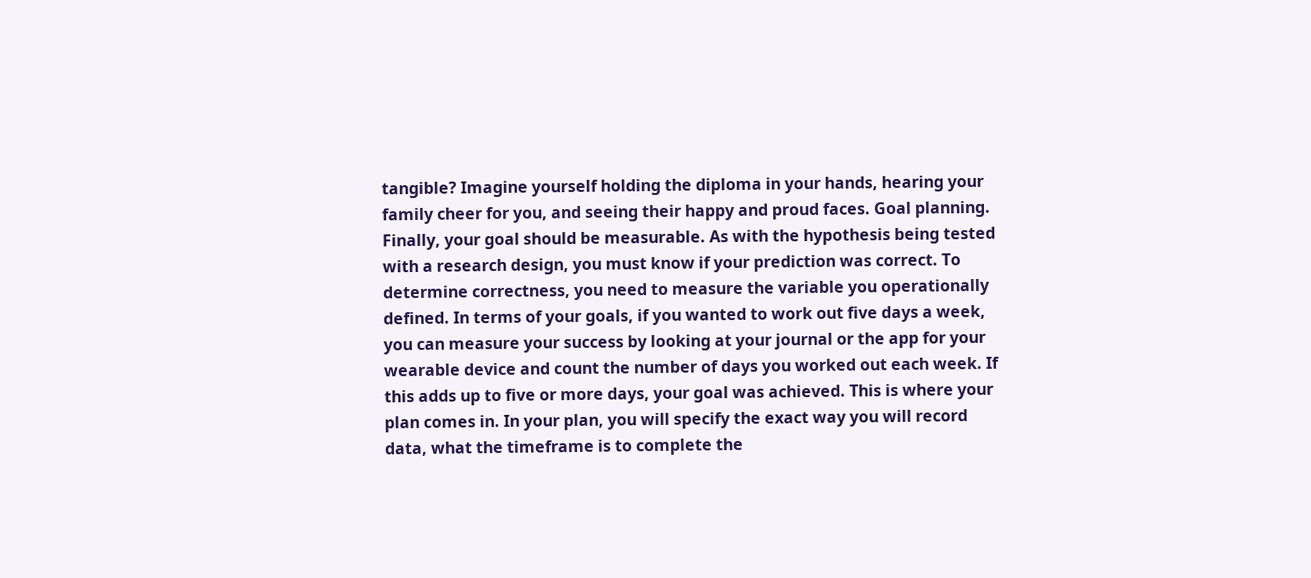tangible? Imagine yourself holding the diploma in your hands, hearing your family cheer for you, and seeing their happy and proud faces. Goal planning. Finally, your goal should be measurable. As with the hypothesis being tested with a research design, you must know if your prediction was correct. To determine correctness, you need to measure the variable you operationally defined. In terms of your goals, if you wanted to work out five days a week, you can measure your success by looking at your journal or the app for your wearable device and count the number of days you worked out each week. If this adds up to five or more days, your goal was achieved. This is where your plan comes in. In your plan, you will specify the exact way you will record data, what the timeframe is to complete the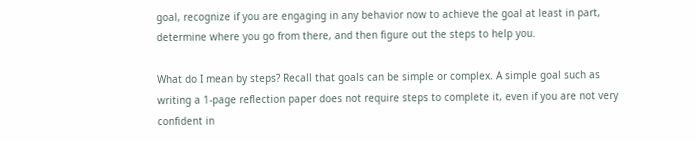goal, recognize if you are engaging in any behavior now to achieve the goal at least in part, determine where you go from there, and then figure out the steps to help you.

What do I mean by steps? Recall that goals can be simple or complex. A simple goal such as writing a 1-page reflection paper does not require steps to complete it, even if you are not very confident in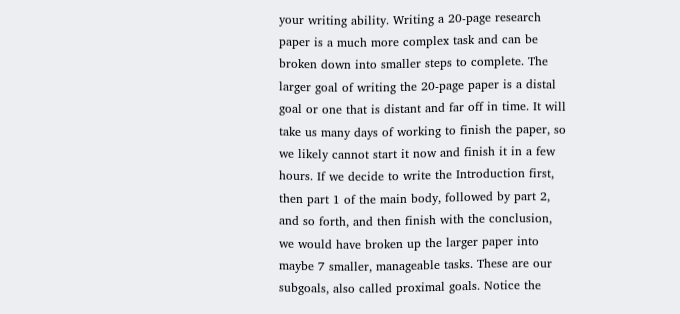your writing ability. Writing a 20-page research paper is a much more complex task and can be broken down into smaller steps to complete. The larger goal of writing the 20-page paper is a distal goal or one that is distant and far off in time. It will take us many days of working to finish the paper, so we likely cannot start it now and finish it in a few hours. If we decide to write the Introduction first, then part 1 of the main body, followed by part 2, and so forth, and then finish with the conclusion, we would have broken up the larger paper into maybe 7 smaller, manageable tasks. These are our subgoals, also called proximal goals. Notice the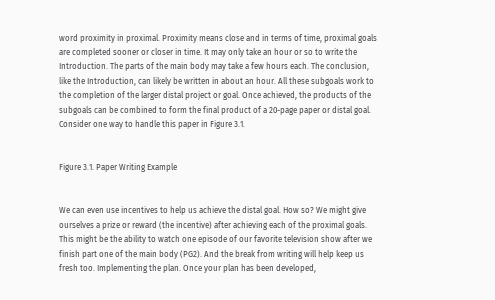word proximity in proximal. Proximity means close and in terms of time, proximal goals are completed sooner or closer in time. It may only take an hour or so to write the Introduction. The parts of the main body may take a few hours each. The conclusion, like the Introduction, can likely be written in about an hour. All these subgoals work to the completion of the larger distal project or goal. Once achieved, the products of the subgoals can be combined to form the final product of a 20-page paper or distal goal. Consider one way to handle this paper in Figure 3.1.


Figure 3.1. Paper Writing Example


We can even use incentives to help us achieve the distal goal. How so? We might give ourselves a prize or reward (the incentive) after achieving each of the proximal goals. This might be the ability to watch one episode of our favorite television show after we finish part one of the main body (PG2). And the break from writing will help keep us fresh too. Implementing the plan. Once your plan has been developed,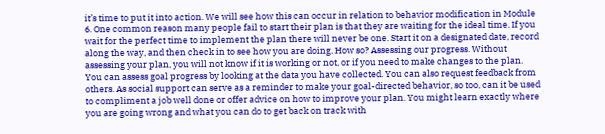it’s time to put it into action. We will see how this can occur in relation to behavior modification in Module 6. One common reason many people fail to start their plan is that they are waiting for the ideal time. If you wait for the perfect time to implement the plan there will never be one. Start it on a designated date, record along the way, and then check in to see how you are doing. How so? Assessing our progress. Without assessing your plan, you will not know if it is working or not, or if you need to make changes to the plan. You can assess goal progress by looking at the data you have collected. You can also request feedback from others. As social support can serve as a reminder to make your goal-directed behavior, so too, can it be used to compliment a job well done or offer advice on how to improve your plan. You might learn exactly where you are going wrong and what you can do to get back on track with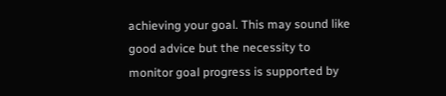achieving your goal. This may sound like good advice but the necessity to monitor goal progress is supported by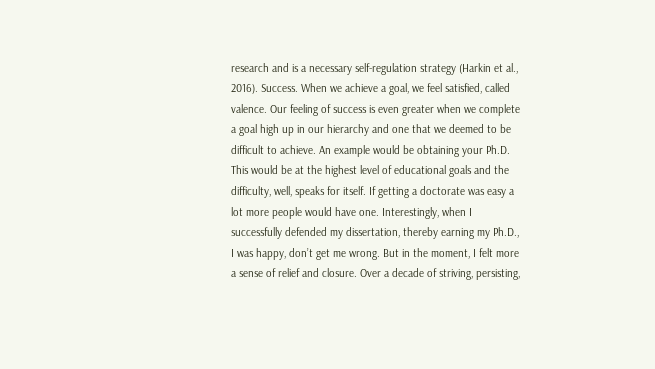research and is a necessary self-regulation strategy (Harkin et al., 2016). Success. When we achieve a goal, we feel satisfied, called valence. Our feeling of success is even greater when we complete a goal high up in our hierarchy and one that we deemed to be difficult to achieve. An example would be obtaining your Ph.D. This would be at the highest level of educational goals and the difficulty, well, speaks for itself. If getting a doctorate was easy a lot more people would have one. Interestingly, when I successfully defended my dissertation, thereby earning my Ph.D., I was happy, don’t get me wrong. But in the moment, I felt more a sense of relief and closure. Over a decade of striving, persisting,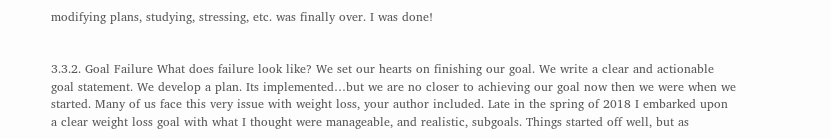modifying plans, studying, stressing, etc. was finally over. I was done!


3.3.2. Goal Failure What does failure look like? We set our hearts on finishing our goal. We write a clear and actionable goal statement. We develop a plan. Its implemented…but we are no closer to achieving our goal now then we were when we started. Many of us face this very issue with weight loss, your author included. Late in the spring of 2018 I embarked upon a clear weight loss goal with what I thought were manageable, and realistic, subgoals. Things started off well, but as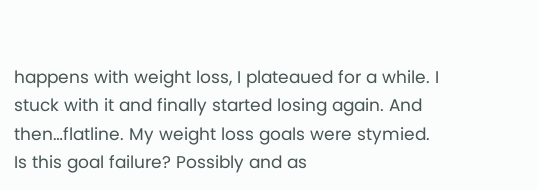happens with weight loss, I plateaued for a while. I stuck with it and finally started losing again. And then…flatline. My weight loss goals were stymied. Is this goal failure? Possibly and as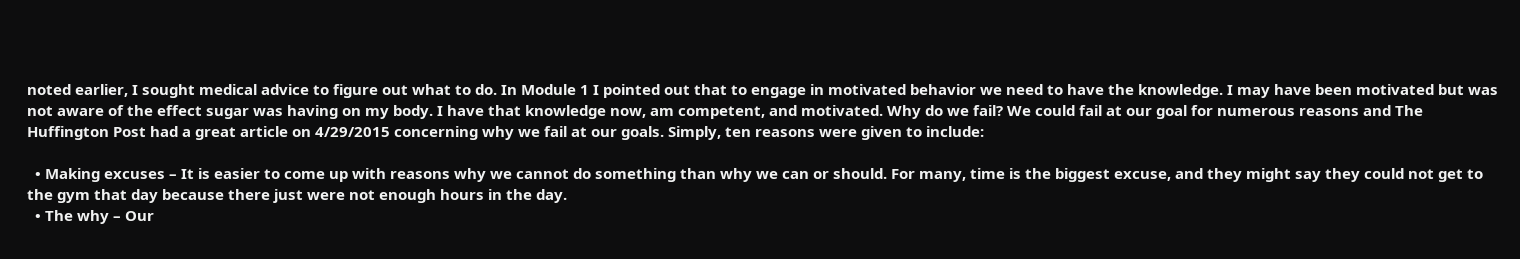noted earlier, I sought medical advice to figure out what to do. In Module 1 I pointed out that to engage in motivated behavior we need to have the knowledge. I may have been motivated but was not aware of the effect sugar was having on my body. I have that knowledge now, am competent, and motivated. Why do we fail? We could fail at our goal for numerous reasons and The Huffington Post had a great article on 4/29/2015 concerning why we fail at our goals. Simply, ten reasons were given to include:

  • Making excuses – It is easier to come up with reasons why we cannot do something than why we can or should. For many, time is the biggest excuse, and they might say they could not get to the gym that day because there just were not enough hours in the day.
  • The why – Our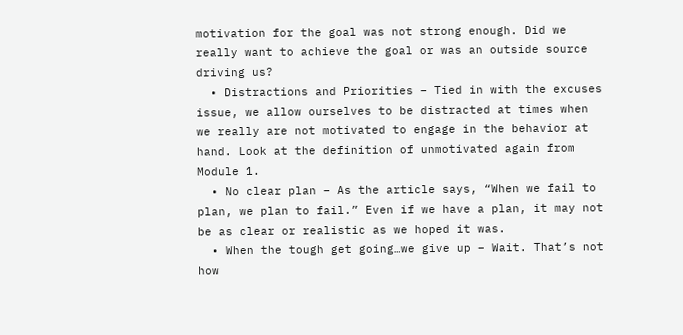motivation for the goal was not strong enough. Did we really want to achieve the goal or was an outside source driving us?
  • Distractions and Priorities – Tied in with the excuses issue, we allow ourselves to be distracted at times when we really are not motivated to engage in the behavior at hand. Look at the definition of unmotivated again from Module 1.
  • No clear plan – As the article says, “When we fail to plan, we plan to fail.” Even if we have a plan, it may not be as clear or realistic as we hoped it was.
  • When the tough get going…we give up – Wait. That’s not how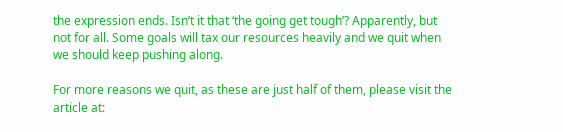the expression ends. Isn’t it that ‘the going get tough’? Apparently, but not for all. Some goals will tax our resources heavily and we quit when we should keep pushing along.

For more reasons we quit, as these are just half of them, please visit the article at: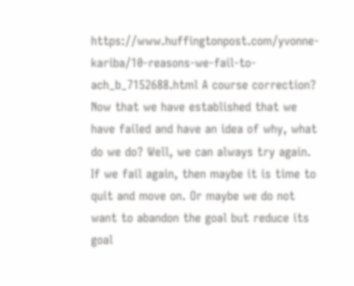https://www.huffingtonpost.com/yvonne-kariba/10-reasons-we-fail-to-ach_b_7152688.html A course correction? Now that we have established that we have failed and have an idea of why, what do we do? Well, we can always try again. If we fail again, then maybe it is time to quit and move on. Or maybe we do not want to abandon the goal but reduce its goal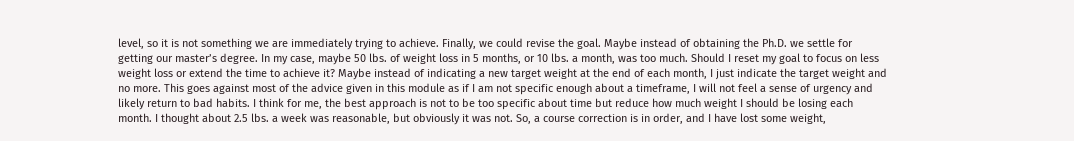level, so it is not something we are immediately trying to achieve. Finally, we could revise the goal. Maybe instead of obtaining the Ph.D. we settle for getting our master’s degree. In my case, maybe 50 lbs. of weight loss in 5 months, or 10 lbs. a month, was too much. Should I reset my goal to focus on less weight loss or extend the time to achieve it? Maybe instead of indicating a new target weight at the end of each month, I just indicate the target weight and no more. This goes against most of the advice given in this module as if I am not specific enough about a timeframe, I will not feel a sense of urgency and likely return to bad habits. I think for me, the best approach is not to be too specific about time but reduce how much weight I should be losing each month. I thought about 2.5 lbs. a week was reasonable, but obviously it was not. So, a course correction is in order, and I have lost some weight,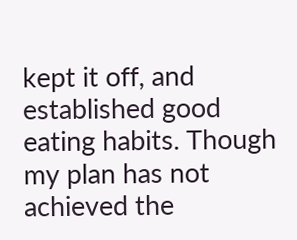kept it off, and established good eating habits. Though my plan has not achieved the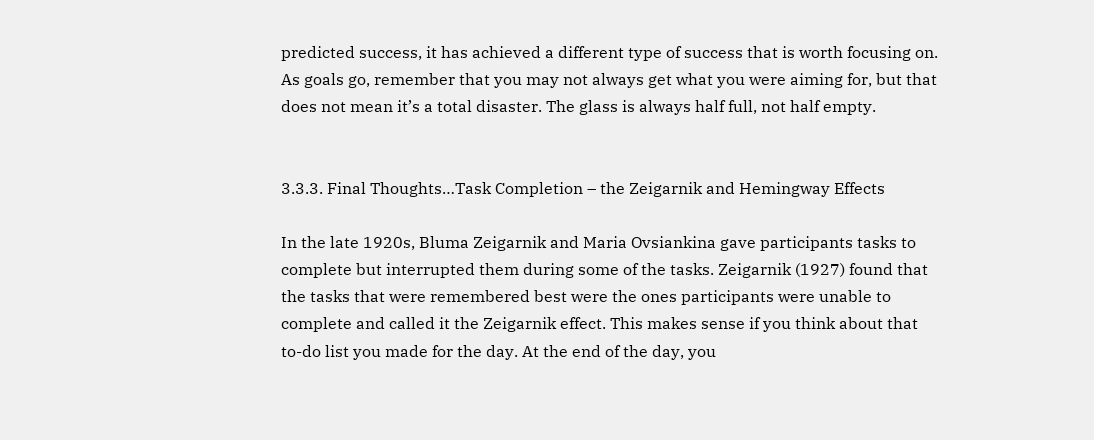predicted success, it has achieved a different type of success that is worth focusing on. As goals go, remember that you may not always get what you were aiming for, but that does not mean it’s a total disaster. The glass is always half full, not half empty.


3.3.3. Final Thoughts…Task Completion – the Zeigarnik and Hemingway Effects

In the late 1920s, Bluma Zeigarnik and Maria Ovsiankina gave participants tasks to complete but interrupted them during some of the tasks. Zeigarnik (1927) found that the tasks that were remembered best were the ones participants were unable to complete and called it the Zeigarnik effect. This makes sense if you think about that to-do list you made for the day. At the end of the day, you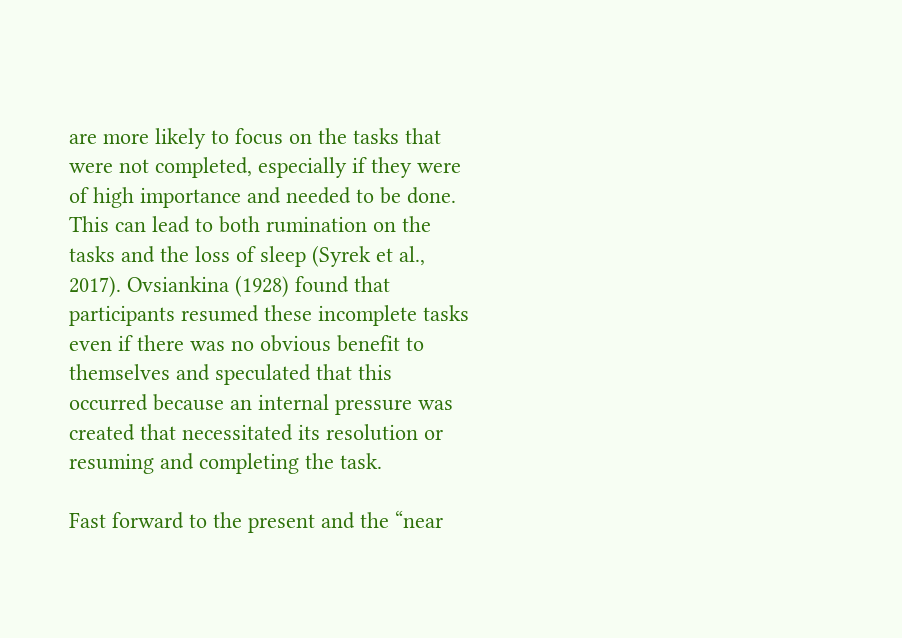are more likely to focus on the tasks that were not completed, especially if they were of high importance and needed to be done. This can lead to both rumination on the tasks and the loss of sleep (Syrek et al., 2017). Ovsiankina (1928) found that participants resumed these incomplete tasks even if there was no obvious benefit to themselves and speculated that this occurred because an internal pressure was created that necessitated its resolution or resuming and completing the task.

Fast forward to the present and the “near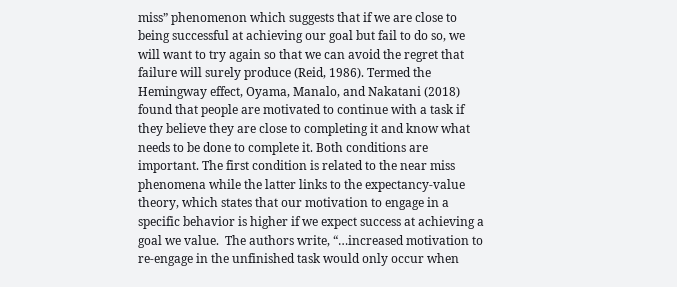miss” phenomenon which suggests that if we are close to being successful at achieving our goal but fail to do so, we will want to try again so that we can avoid the regret that failure will surely produce (Reid, 1986). Termed the Hemingway effect, Oyama, Manalo, and Nakatani (2018) found that people are motivated to continue with a task if they believe they are close to completing it and know what needs to be done to complete it. Both conditions are important. The first condition is related to the near miss phenomena while the latter links to the expectancy-value theory, which states that our motivation to engage in a specific behavior is higher if we expect success at achieving a goal we value.  The authors write, “…increased motivation to re-engage in the unfinished task would only occur when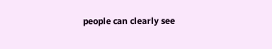people can clearly see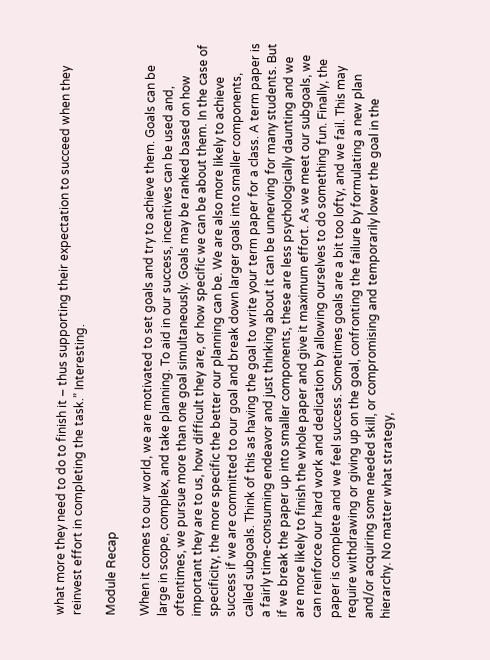what more they need to do to finish it – thus supporting their expectation to succeed when they reinvest effort in completing the task.” Interesting.

Module Recap

When it comes to our world, we are motivated to set goals and try to achieve them. Goals can be large in scope, complex, and take planning. To aid in our success, incentives can be used and, oftentimes, we pursue more than one goal simultaneously. Goals may be ranked based on how important they are to us, how difficult they are, or how specific we can be about them. In the case of specificity, the more specific the better our planning can be. We are also more likely to achieve success if we are committed to our goal and break down larger goals into smaller components, called subgoals. Think of this as having the goal to write your term paper for a class. A term paper is a fairly time-consuming endeavor and just thinking about it can be unnerving for many students. But if we break the paper up into smaller components, these are less psychologically daunting and we are more likely to finish the whole paper and give it maximum effort. As we meet our subgoals, we can reinforce our hard work and dedication by allowing ourselves to do something fun. Finally, the paper is complete and we feel success. Sometimes goals are a bit too lofty, and we fail. This may require withdrawing or giving up on the goal, confronting the failure by formulating a new plan and/or acquiring some needed skill, or compromising and temporarily lower the goal in the hierarchy. No matter what strategy,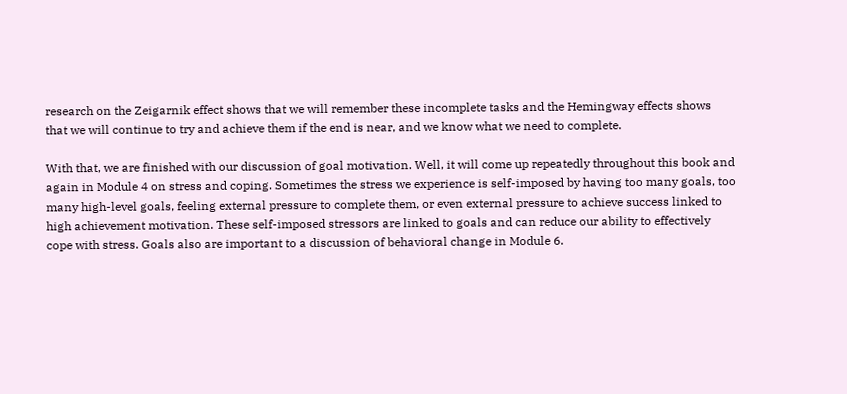research on the Zeigarnik effect shows that we will remember these incomplete tasks and the Hemingway effects shows that we will continue to try and achieve them if the end is near, and we know what we need to complete.

With that, we are finished with our discussion of goal motivation. Well, it will come up repeatedly throughout this book and again in Module 4 on stress and coping. Sometimes the stress we experience is self-imposed by having too many goals, too many high-level goals, feeling external pressure to complete them, or even external pressure to achieve success linked to high achievement motivation. These self-imposed stressors are linked to goals and can reduce our ability to effectively cope with stress. Goals also are important to a discussion of behavioral change in Module 6.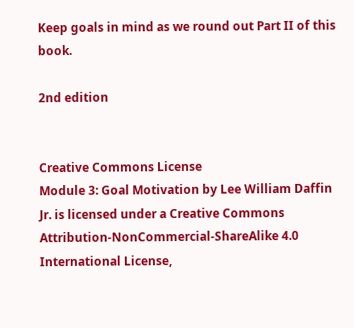Keep goals in mind as we round out Part II of this book.

2nd edition


Creative Commons License
Module 3: Goal Motivation by Lee William Daffin Jr. is licensed under a Creative Commons Attribution-NonCommercial-ShareAlike 4.0 International License,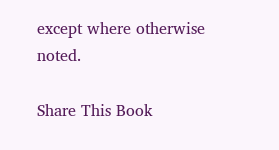except where otherwise noted.

Share This Book